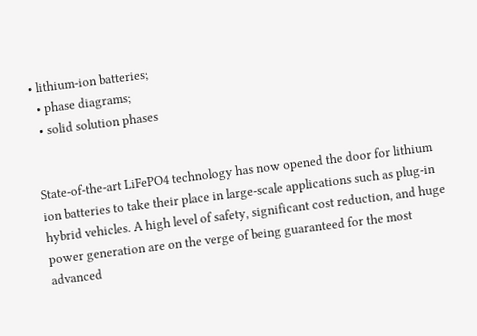• lithium-ion batteries;
  • phase diagrams;
  • solid solution phases


State-of-the-art LiFePO4 technology has now opened the door for lithium ion batteries to take their place in large-scale applications such as plug-in hybrid vehicles. A high level of safety, significant cost reduction, and huge power generation are on the verge of being guaranteed for the most advanced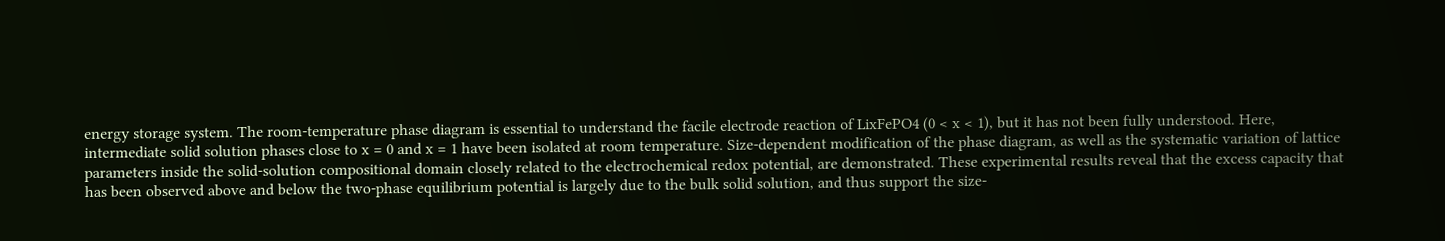energy storage system. The room-temperature phase diagram is essential to understand the facile electrode reaction of LixFePO4 (0 < x < 1), but it has not been fully understood. Here, intermediate solid solution phases close to x = 0 and x = 1 have been isolated at room temperature. Size-dependent modification of the phase diagram, as well as the systematic variation of lattice parameters inside the solid-solution compositional domain closely related to the electrochemical redox potential, are demonstrated. These experimental results reveal that the excess capacity that has been observed above and below the two-phase equilibrium potential is largely due to the bulk solid solution, and thus support the size-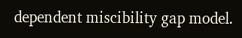dependent miscibility gap model.